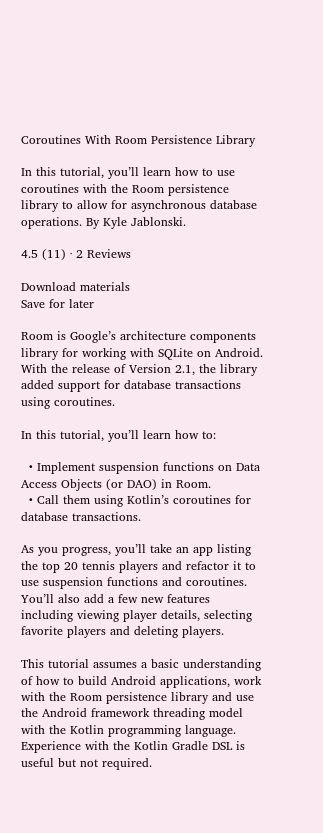Coroutines With Room Persistence Library

In this tutorial, you’ll learn how to use coroutines with the Room persistence library to allow for asynchronous database operations. By Kyle Jablonski.

4.5 (11) · 2 Reviews

Download materials
Save for later

Room is Google’s architecture components library for working with SQLite on Android. With the release of Version 2.1, the library added support for database transactions using coroutines.

In this tutorial, you’ll learn how to:

  • Implement suspension functions on Data Access Objects (or DAO) in Room.
  • Call them using Kotlin’s coroutines for database transactions.

As you progress, you’ll take an app listing the top 20 tennis players and refactor it to use suspension functions and coroutines. You’ll also add a few new features including viewing player details, selecting favorite players and deleting players.

This tutorial assumes a basic understanding of how to build Android applications, work with the Room persistence library and use the Android framework threading model with the Kotlin programming language. Experience with the Kotlin Gradle DSL is useful but not required.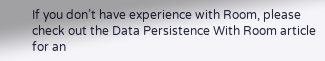If you don’t have experience with Room, please check out the Data Persistence With Room article for an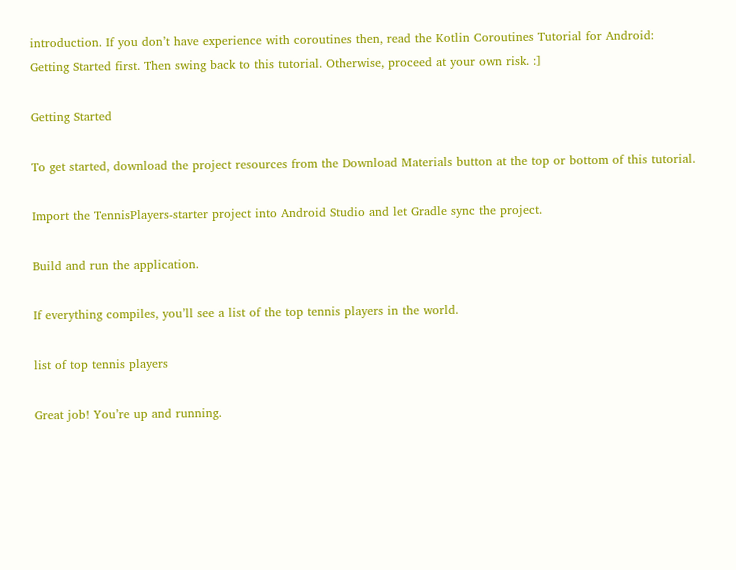introduction. If you don’t have experience with coroutines then, read the Kotlin Coroutines Tutorial for Android: Getting Started first. Then swing back to this tutorial. Otherwise, proceed at your own risk. :]

Getting Started

To get started, download the project resources from the Download Materials button at the top or bottom of this tutorial.

Import the TennisPlayers-starter project into Android Studio and let Gradle sync the project.

Build and run the application.

If everything compiles, you’ll see a list of the top tennis players in the world.

list of top tennis players

Great job! You’re up and running.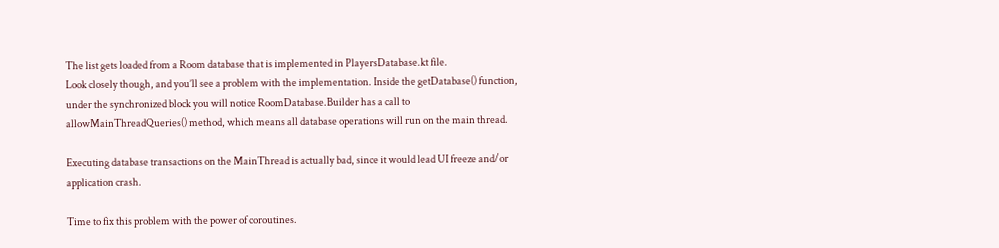The list gets loaded from a Room database that is implemented in PlayersDatabase.kt file.
Look closely though, and you’ll see a problem with the implementation. Inside the getDatabase() function, under the synchronized block you will notice RoomDatabase.Builder has a call to allowMainThreadQueries() method, which means all database operations will run on the main thread.

Executing database transactions on the MainThread is actually bad, since it would lead UI freeze and/or application crash.

Time to fix this problem with the power of coroutines.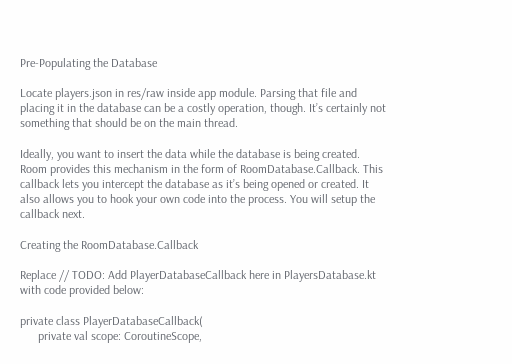Pre-Populating the Database

Locate players.json in res/raw inside app module. Parsing that file and placing it in the database can be a costly operation, though. It’s certainly not something that should be on the main thread.

Ideally, you want to insert the data while the database is being created. Room provides this mechanism in the form of RoomDatabase.Callback. This callback lets you intercept the database as it’s being opened or created. It also allows you to hook your own code into the process. You will setup the callback next.

Creating the RoomDatabase.Callback

Replace // TODO: Add PlayerDatabaseCallback here in PlayersDatabase.kt with code provided below:

private class PlayerDatabaseCallback(
      private val scope: CoroutineScope,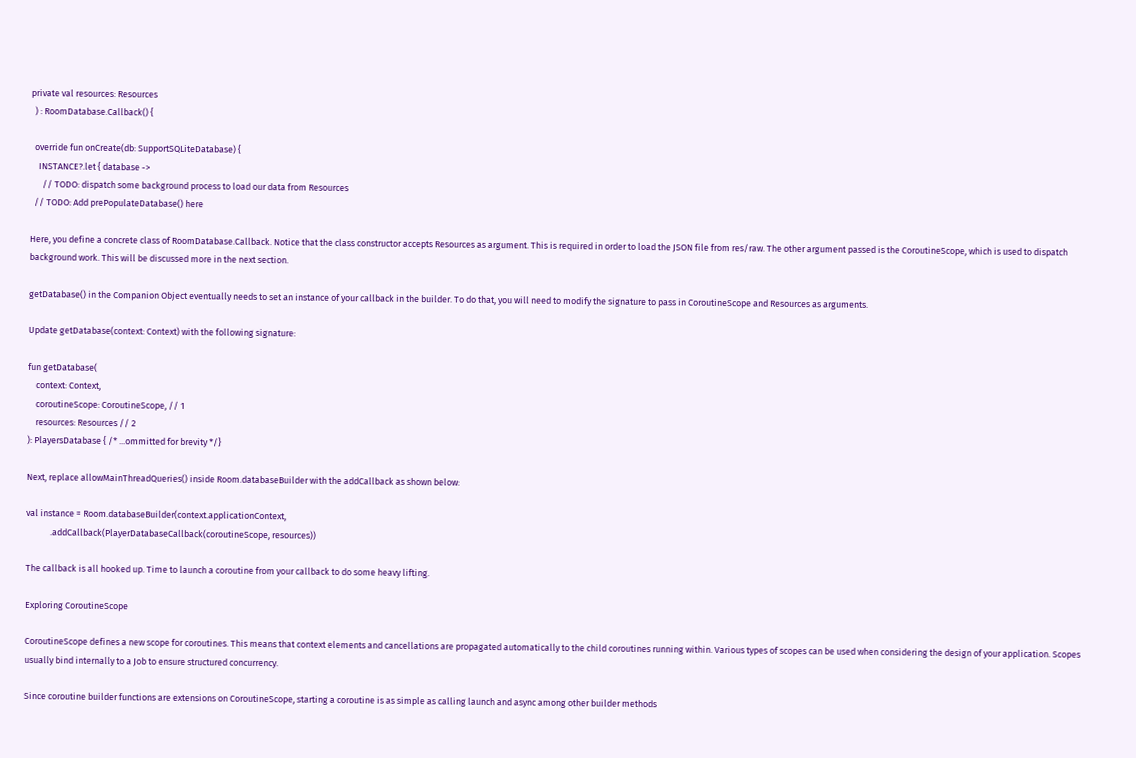private val resources: Resources
  ) : RoomDatabase.Callback() {

  override fun onCreate(db: SupportSQLiteDatabase) {
    INSTANCE?.let { database ->
      // TODO: dispatch some background process to load our data from Resources
  // TODO: Add prePopulateDatabase() here

Here, you define a concrete class of RoomDatabase.Callback. Notice that the class constructor accepts Resources as argument. This is required in order to load the JSON file from res/raw. The other argument passed is the CoroutineScope, which is used to dispatch background work. This will be discussed more in the next section.

getDatabase() in the Companion Object eventually needs to set an instance of your callback in the builder. To do that, you will need to modify the signature to pass in CoroutineScope and Resources as arguments.

Update getDatabase(context: Context) with the following signature:

fun getDatabase(
    context: Context,
    coroutineScope: CoroutineScope, // 1
    resources: Resources // 2
): PlayersDatabase { /* ...ommitted for brevity */}

Next, replace allowMainThreadQueries() inside Room.databaseBuilder with the addCallback as shown below:

val instance = Room.databaseBuilder(context.applicationContext,
            .addCallback(PlayerDatabaseCallback(coroutineScope, resources))

The callback is all hooked up. Time to launch a coroutine from your callback to do some heavy lifting.

Exploring CoroutineScope

CoroutineScope defines a new scope for coroutines. This means that context elements and cancellations are propagated automatically to the child coroutines running within. Various types of scopes can be used when considering the design of your application. Scopes usually bind internally to a Job to ensure structured concurrency.

Since coroutine builder functions are extensions on CoroutineScope, starting a coroutine is as simple as calling launch and async among other builder methods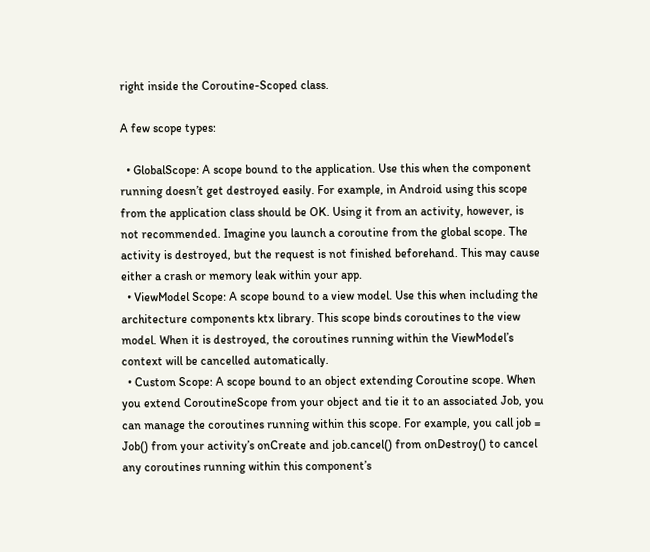right inside the Coroutine-Scoped class.

A few scope types:

  • GlobalScope: A scope bound to the application. Use this when the component running doesn’t get destroyed easily. For example, in Android using this scope from the application class should be OK. Using it from an activity, however, is not recommended. Imagine you launch a coroutine from the global scope. The activity is destroyed, but the request is not finished beforehand. This may cause either a crash or memory leak within your app.
  • ViewModel Scope: A scope bound to a view model. Use this when including the architecture components ktx library. This scope binds coroutines to the view model. When it is destroyed, the coroutines running within the ViewModel’s context will be cancelled automatically.
  • Custom Scope: A scope bound to an object extending Coroutine scope. When you extend CoroutineScope from your object and tie it to an associated Job, you can manage the coroutines running within this scope. For example, you call job = Job() from your activity’s onCreate and job.cancel() from onDestroy() to cancel any coroutines running within this component’s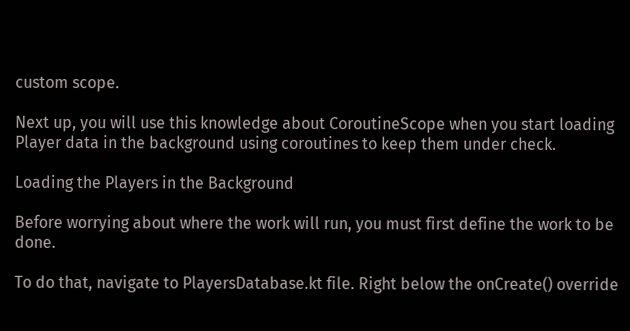custom scope.

Next up, you will use this knowledge about CoroutineScope when you start loading Player data in the background using coroutines to keep them under check.

Loading the Players in the Background

Before worrying about where the work will run, you must first define the work to be done.

To do that, navigate to PlayersDatabase.kt file. Right below the onCreate() override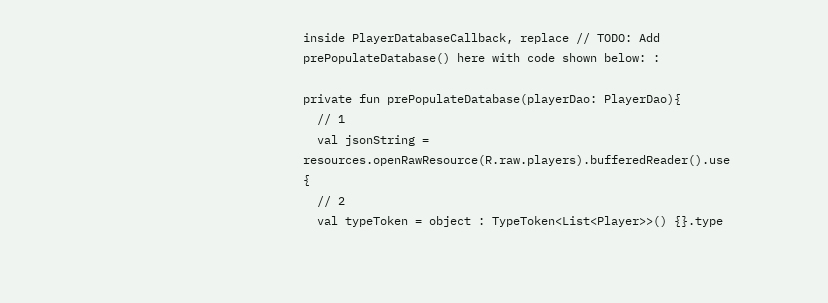inside PlayerDatabaseCallback, replace // TODO: Add prePopulateDatabase() here with code shown below: :

private fun prePopulateDatabase(playerDao: PlayerDao){
  // 1
  val jsonString = resources.openRawResource(R.raw.players).bufferedReader().use {
  // 2
  val typeToken = object : TypeToken<List<Player>>() {}.type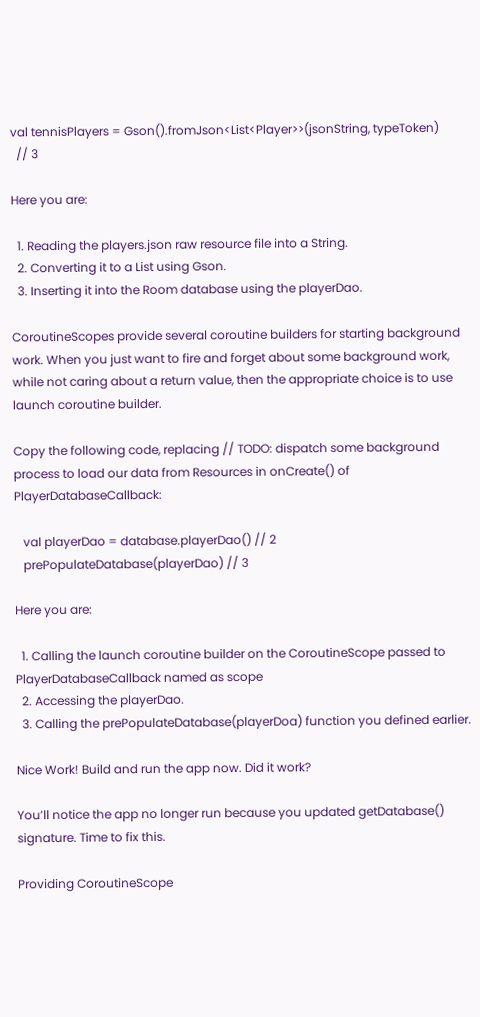val tennisPlayers = Gson().fromJson<List<Player>>(jsonString, typeToken)
  // 3

Here you are:

  1. Reading the players.json raw resource file into a String.
  2. Converting it to a List using Gson.
  3. Inserting it into the Room database using the playerDao.

CoroutineScopes provide several coroutine builders for starting background work. When you just want to fire and forget about some background work, while not caring about a return value, then the appropriate choice is to use launch coroutine builder.

Copy the following code, replacing // TODO: dispatch some background process to load our data from Resources in onCreate() of PlayerDatabaseCallback:

   val playerDao = database.playerDao() // 2
   prePopulateDatabase(playerDao) // 3

Here you are:

  1. Calling the launch coroutine builder on the CoroutineScope passed to PlayerDatabaseCallback named as scope
  2. Accessing the playerDao.
  3. Calling the prePopulateDatabase(playerDoa) function you defined earlier.

Nice Work! Build and run the app now. Did it work?

You’ll notice the app no longer run because you updated getDatabase() signature. Time to fix this.

Providing CoroutineScope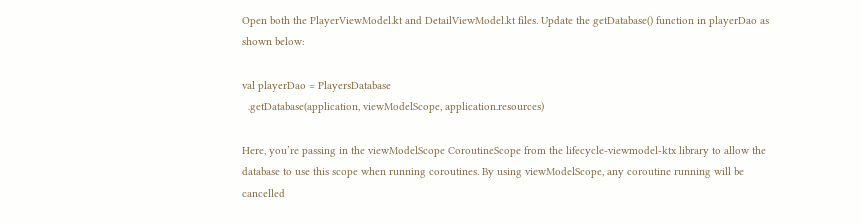Open both the PlayerViewModel.kt and DetailViewModel.kt files. Update the getDatabase() function in playerDao as shown below:

val playerDao = PlayersDatabase
  .getDatabase(application, viewModelScope, application.resources)

Here, you’re passing in the viewModelScope CoroutineScope from the lifecycle-viewmodel-ktx library to allow the database to use this scope when running coroutines. By using viewModelScope, any coroutine running will be cancelled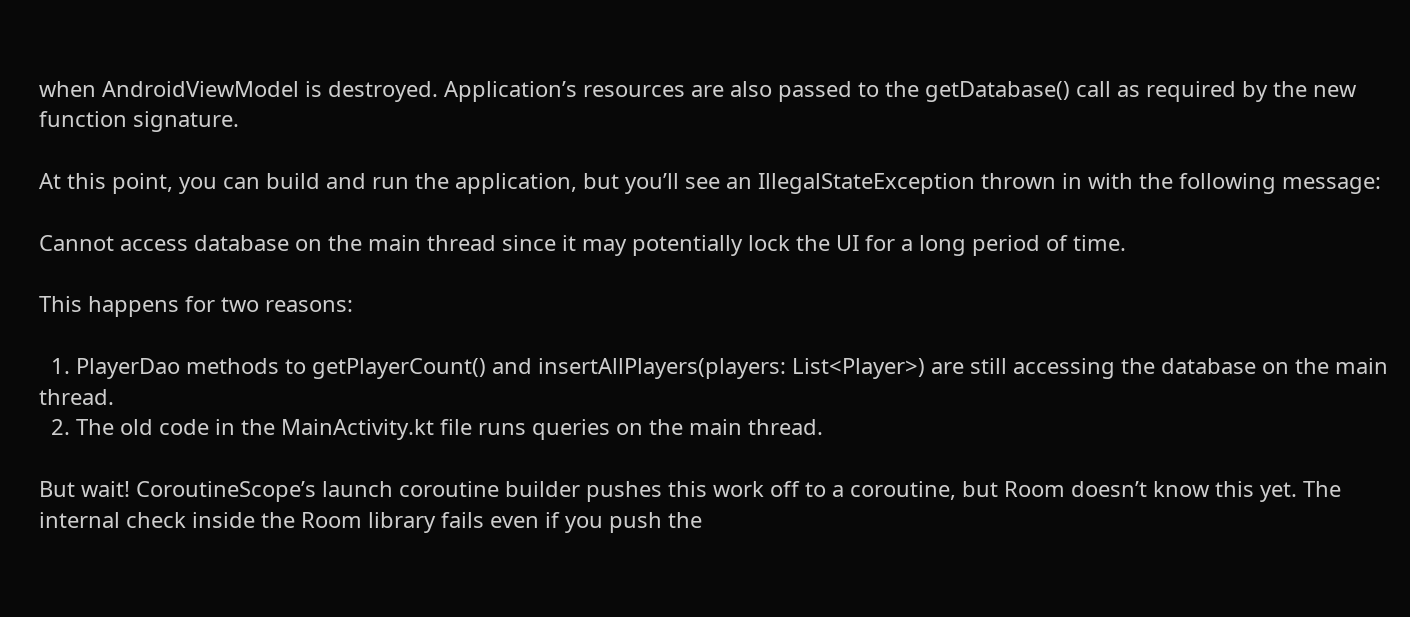when AndroidViewModel is destroyed. Application’s resources are also passed to the getDatabase() call as required by the new function signature.

At this point, you can build and run the application, but you’ll see an IllegalStateException thrown in with the following message:

Cannot access database on the main thread since it may potentially lock the UI for a long period of time.

This happens for two reasons:

  1. PlayerDao methods to getPlayerCount() and insertAllPlayers(players: List<Player>) are still accessing the database on the main thread.
  2. The old code in the MainActivity.kt file runs queries on the main thread.

But wait! CoroutineScope’s launch coroutine builder pushes this work off to a coroutine, but Room doesn’t know this yet. The internal check inside the Room library fails even if you push the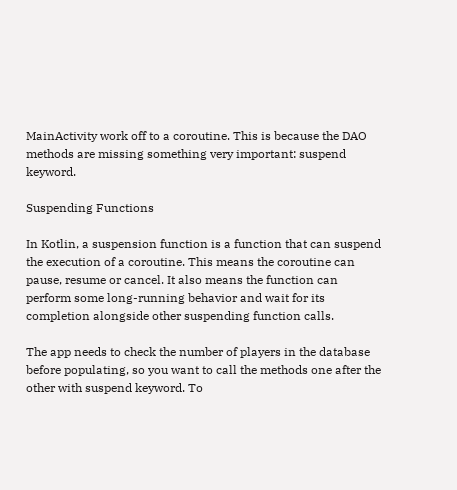MainActivity work off to a coroutine. This is because the DAO methods are missing something very important: suspend keyword.

Suspending Functions

In Kotlin, a suspension function is a function that can suspend the execution of a coroutine. This means the coroutine can pause, resume or cancel. It also means the function can perform some long-running behavior and wait for its completion alongside other suspending function calls.

The app needs to check the number of players in the database before populating, so you want to call the methods one after the other with suspend keyword. To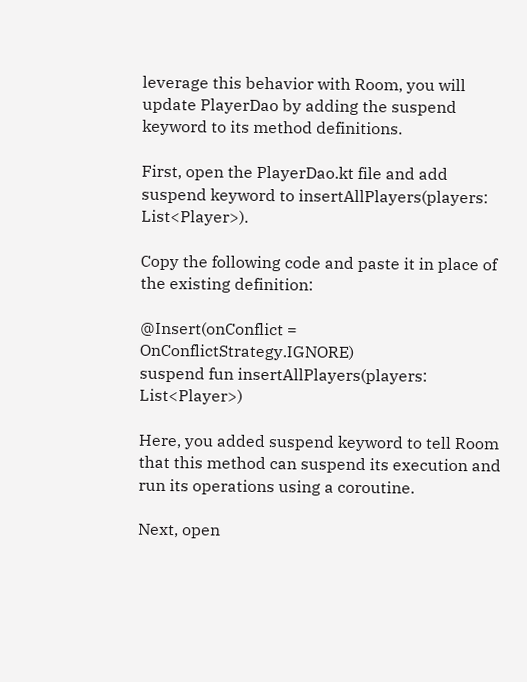leverage this behavior with Room, you will update PlayerDao by adding the suspend keyword to its method definitions.

First, open the PlayerDao.kt file and add suspend keyword to insertAllPlayers(players: List<Player>).

Copy the following code and paste it in place of the existing definition:

@Insert(onConflict = OnConflictStrategy.IGNORE)
suspend fun insertAllPlayers(players: List<Player>)

Here, you added suspend keyword to tell Room that this method can suspend its execution and run its operations using a coroutine.

Next, open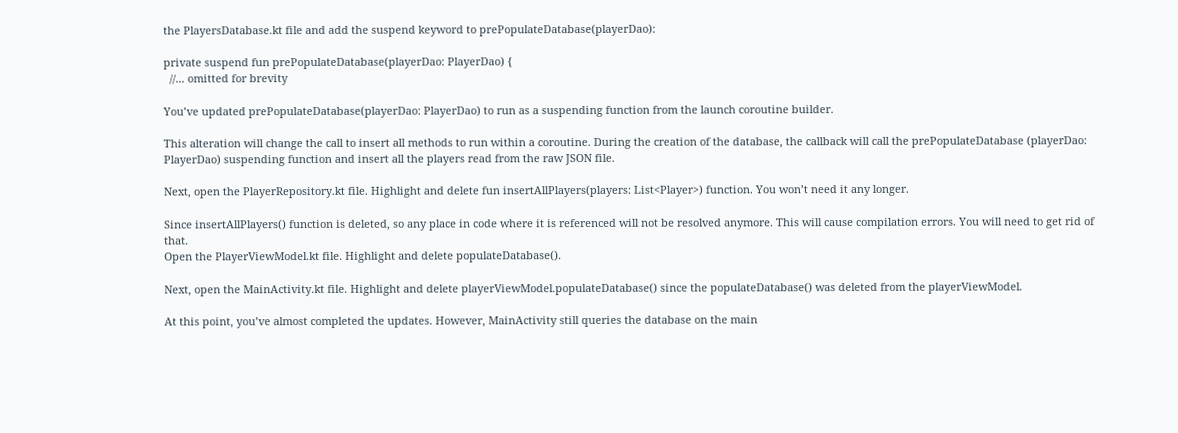the PlayersDatabase.kt file and add the suspend keyword to prePopulateDatabase(playerDao):

private suspend fun prePopulateDatabase(playerDao: PlayerDao) {
  //... omitted for brevity

You’ve updated prePopulateDatabase(playerDao: PlayerDao) to run as a suspending function from the launch coroutine builder.

This alteration will change the call to insert all methods to run within a coroutine. During the creation of the database, the callback will call the prePopulateDatabase (playerDao: PlayerDao) suspending function and insert all the players read from the raw JSON file.

Next, open the PlayerRepository.kt file. Highlight and delete fun insertAllPlayers(players: List<Player>) function. You won’t need it any longer.

Since insertAllPlayers() function is deleted, so any place in code where it is referenced will not be resolved anymore. This will cause compilation errors. You will need to get rid of that.
Open the PlayerViewModel.kt file. Highlight and delete populateDatabase().

Next, open the MainActivity.kt file. Highlight and delete playerViewModel.populateDatabase() since the populateDatabase() was deleted from the playerViewModel.

At this point, you’ve almost completed the updates. However, MainActivity still queries the database on the main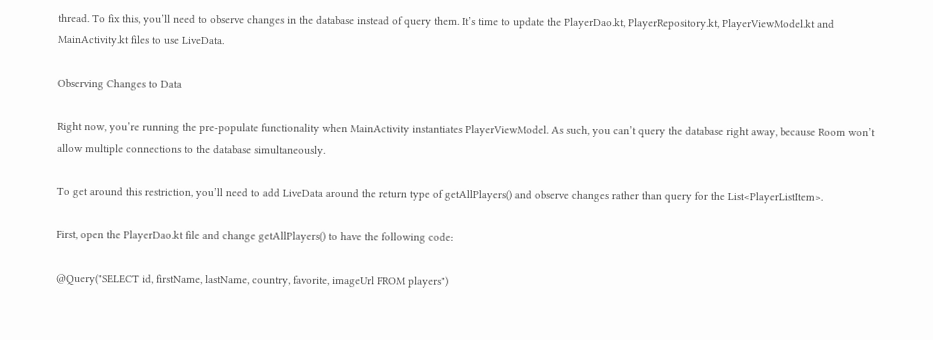thread. To fix this, you’ll need to observe changes in the database instead of query them. It’s time to update the PlayerDao.kt, PlayerRepository.kt, PlayerViewModel.kt and MainActivity.kt files to use LiveData.

Observing Changes to Data

Right now, you’re running the pre-populate functionality when MainActivity instantiates PlayerViewModel. As such, you can’t query the database right away, because Room won’t allow multiple connections to the database simultaneously.

To get around this restriction, you’ll need to add LiveData around the return type of getAllPlayers() and observe changes rather than query for the List<PlayerListItem>.

First, open the PlayerDao.kt file and change getAllPlayers() to have the following code:

@Query("SELECT id, firstName, lastName, country, favorite, imageUrl FROM players")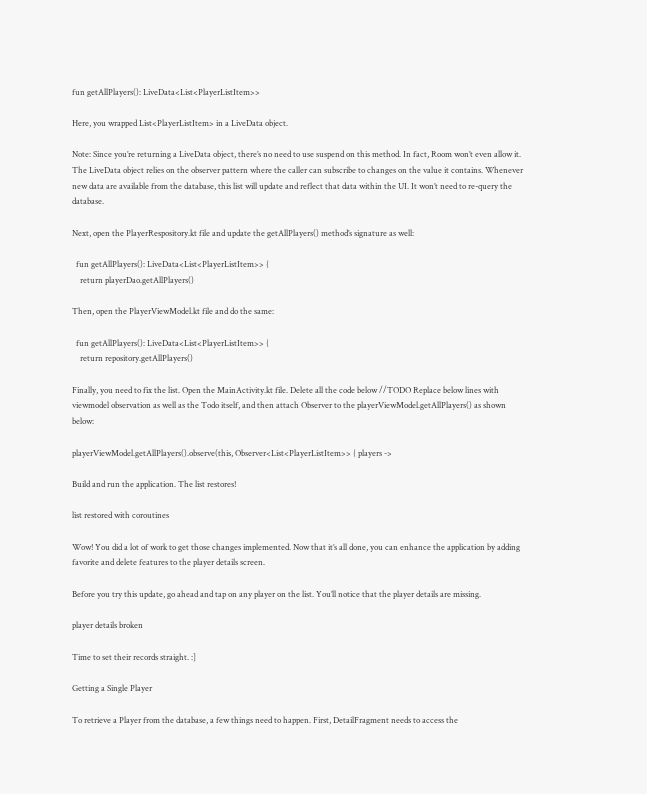fun getAllPlayers(): LiveData<List<PlayerListItem>>

Here, you wrapped List<PlayerListItem> in a LiveData object.

Note: Since you’re returning a LiveData object, there’s no need to use suspend on this method. In fact, Room won’t even allow it. The LiveData object relies on the observer pattern where the caller can subscribe to changes on the value it contains. Whenever new data are available from the database, this list will update and reflect that data within the UI. It won’t need to re-query the database.

Next, open the PlayerRespository.kt file and update the getAllPlayers() method’s signature as well:

  fun getAllPlayers(): LiveData<List<PlayerListItem>> {
    return playerDao.getAllPlayers()

Then, open the PlayerViewModel.kt file and do the same:

  fun getAllPlayers(): LiveData<List<PlayerListItem>> {
    return repository.getAllPlayers()

Finally, you need to fix the list. Open the MainActivity.kt file. Delete all the code below //TODO Replace below lines with viewmodel observation as well as the Todo itself, and then attach Observer to the playerViewModel.getAllPlayers() as shown below:

playerViewModel.getAllPlayers().observe(this, Observer<List<PlayerListItem>> { players ->

Build and run the application. The list restores!

list restored with coroutines

Wow! You did a lot of work to get those changes implemented. Now that it’s all done, you can enhance the application by adding favorite and delete features to the player details screen.

Before you try this update, go ahead and tap on any player on the list. You’ll notice that the player details are missing.

player details broken

Time to set their records straight. :]

Getting a Single Player

To retrieve a Player from the database, a few things need to happen. First, DetailFragment needs to access the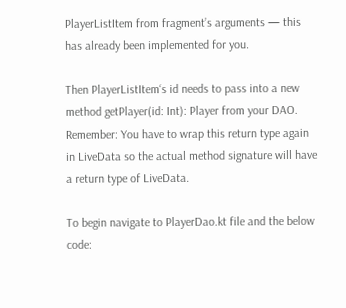PlayerListItem from fragment’s arguments — this has already been implemented for you.

Then PlayerListItem‘s id needs to pass into a new method getPlayer(id: Int): Player from your DAO. Remember: You have to wrap this return type again in LiveData so the actual method signature will have a return type of LiveData.

To begin navigate to PlayerDao.kt file and the below code: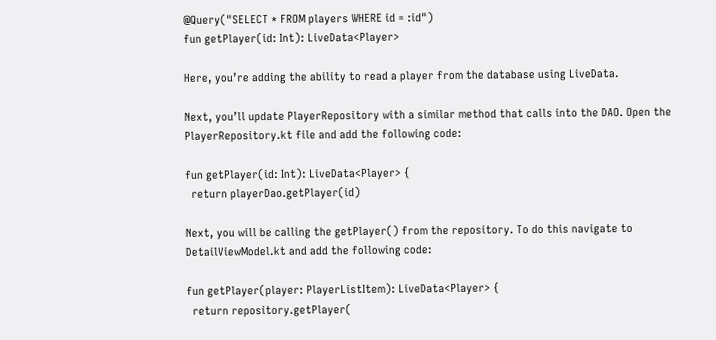@Query("SELECT * FROM players WHERE id = :id")
fun getPlayer(id: Int): LiveData<Player>

Here, you’re adding the ability to read a player from the database using LiveData.

Next, you’ll update PlayerRepository with a similar method that calls into the DAO. Open the PlayerRepository.kt file and add the following code:

fun getPlayer(id: Int): LiveData<Player> {
  return playerDao.getPlayer(id)

Next, you will be calling the getPlayer() from the repository. To do this navigate to DetailViewModel.kt and add the following code:

fun getPlayer(player: PlayerListItem): LiveData<Player> {
  return repository.getPlayer(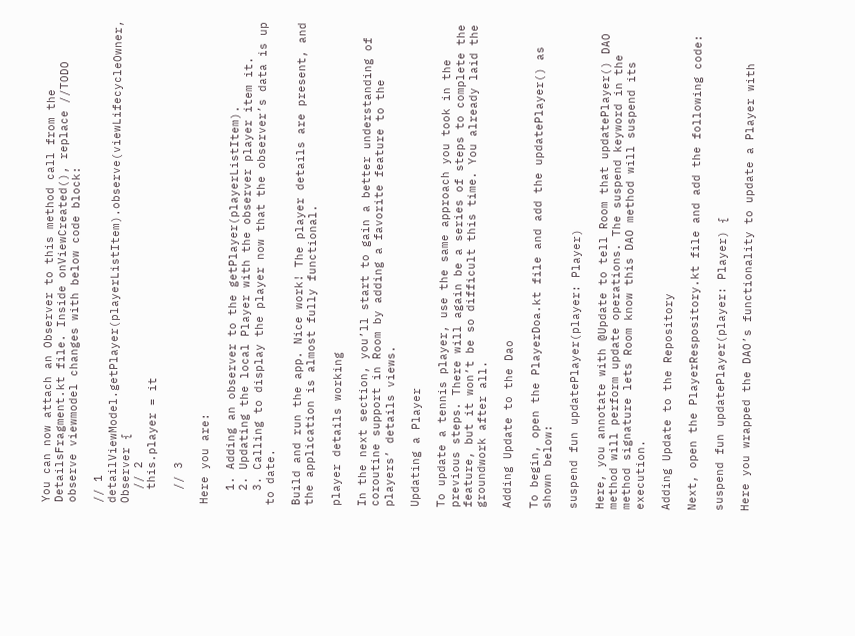You can now attach an Observer to this method call from the DetailsFragment.kt file. Inside onViewCreated(), replace //TODO observe viewmodel changes with below code block:

// 1
detailViewModel.getPlayer(playerListItem).observe(viewLifecycleOwner, Observer {
  // 2
  this.player = it

  // 3

Here you are:

  1. Adding an observer to the getPlayer(playerListItem).
  2. Updating the local Player with the observer player item it.
  3. Calling to display the player now that the observer’s data is up to date.

Build and run the app. Nice work! The player details are present, and the application is almost fully functional.

player details working

In the next section, you’ll start to gain a better understanding of coroutine support in Room by adding a favorite feature to the players’ details views.

Updating a Player

To update a tennis player, use the same approach you took in the previous steps. There will again be a series of steps to complete the feature, but it won’t be so difficult this time. You already laid the groundwork after all.

Adding Update to the Dao

To begin, open the PlayerDoa.kt file and add the updatePlayer() as shown below:

suspend fun updatePlayer(player: Player)

Here, you annotate with @Update to tell Room that updatePlayer() DAO method will perform update operations. The suspend keyword in the method signature lets Room know this DAO method will suspend its execution.

Adding Update to the Repository

Next, open the PlayerRespository.kt file and add the following code:

suspend fun updatePlayer(player: Player) {

Here you wrapped the DAO’s functionality to update a Player with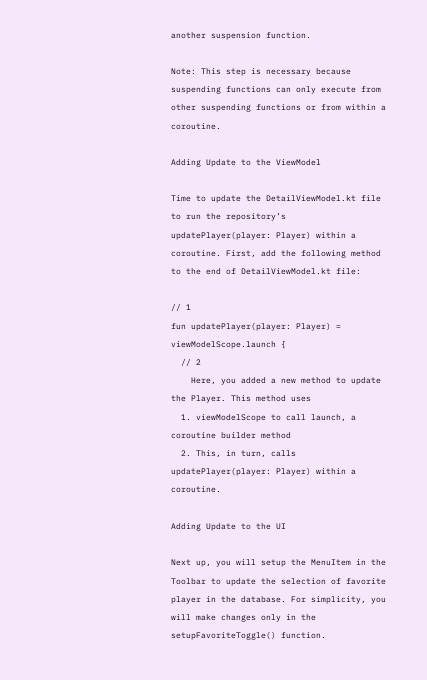another suspension function.

Note: This step is necessary because suspending functions can only execute from other suspending functions or from within a coroutine.

Adding Update to the ViewModel

Time to update the DetailViewModel.kt file to run the repository’s updatePlayer(player: Player) within a coroutine. First, add the following method to the end of DetailViewModel.kt file:

// 1
fun updatePlayer(player: Player) = viewModelScope.launch {
  // 2
    Here, you added a new method to update the Player. This method uses
  1. viewModelScope to call launch, a coroutine builder method
  2. This, in turn, calls updatePlayer(player: Player) within a coroutine.

Adding Update to the UI

Next up, you will setup the MenuItem in the Toolbar to update the selection of favorite player in the database. For simplicity, you will make changes only in the setupFavoriteToggle() function.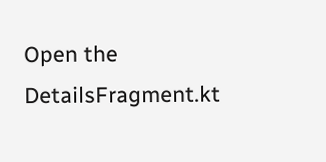Open the DetailsFragment.kt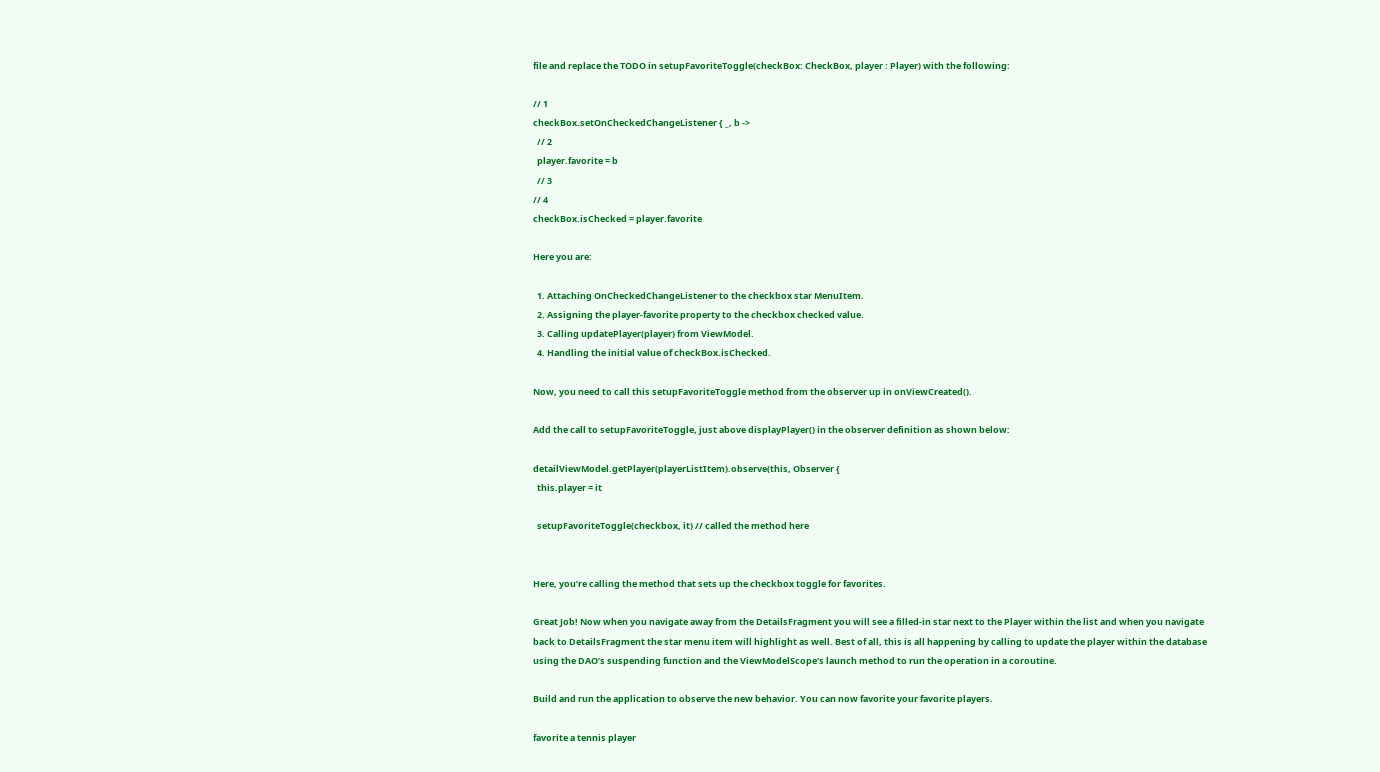file and replace the TODO in setupFavoriteToggle(checkBox: CheckBox, player : Player) with the following:

// 1
checkBox.setOnCheckedChangeListener { _, b ->
  // 2
  player.favorite = b
  // 3
// 4
checkBox.isChecked = player.favorite

Here you are:

  1. Attaching OnCheckedChangeListener to the checkbox star MenuItem.
  2. Assigning the player-favorite property to the checkbox checked value.
  3. Calling updatePlayer(player) from ViewModel.
  4. Handling the initial value of checkBox.isChecked.

Now, you need to call this setupFavoriteToggle method from the observer up in onViewCreated().

Add the call to setupFavoriteToggle, just above displayPlayer() in the observer definition as shown below:

detailViewModel.getPlayer(playerListItem).observe(this, Observer {
  this.player = it

  setupFavoriteToggle(checkbox, it) // called the method here


Here, you’re calling the method that sets up the checkbox toggle for favorites.

Great Job! Now when you navigate away from the DetailsFragment you will see a filled-in star next to the Player within the list and when you navigate back to DetailsFragment the star menu item will highlight as well. Best of all, this is all happening by calling to update the player within the database using the DAO’s suspending function and the ViewModelScope‘s launch method to run the operation in a coroutine.

Build and run the application to observe the new behavior. You can now favorite your favorite players.

favorite a tennis player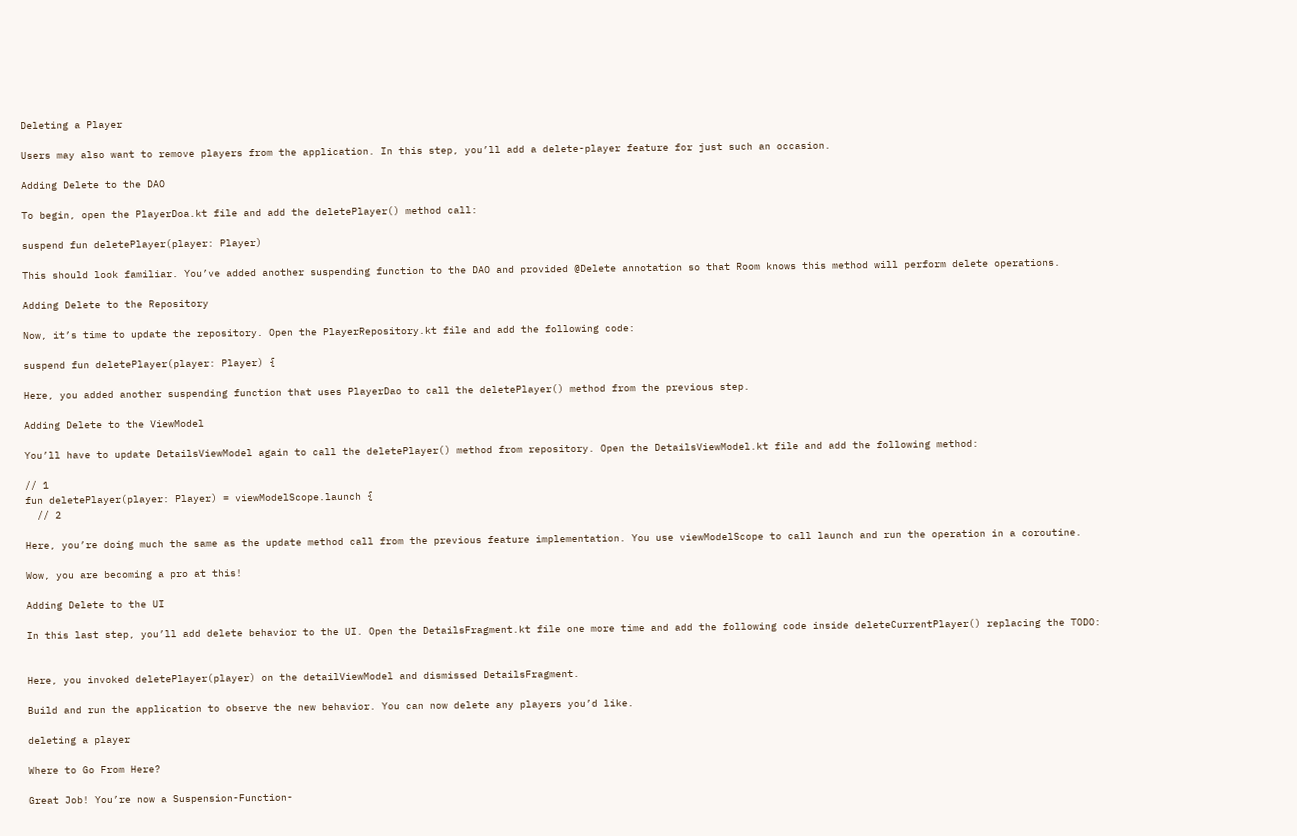Deleting a Player

Users may also want to remove players from the application. In this step, you’ll add a delete-player feature for just such an occasion.

Adding Delete to the DAO

To begin, open the PlayerDoa.kt file and add the deletePlayer() method call:

suspend fun deletePlayer(player: Player)

This should look familiar. You’ve added another suspending function to the DAO and provided @Delete annotation so that Room knows this method will perform delete operations.

Adding Delete to the Repository

Now, it’s time to update the repository. Open the PlayerRepository.kt file and add the following code:

suspend fun deletePlayer(player: Player) {

Here, you added another suspending function that uses PlayerDao to call the deletePlayer() method from the previous step.

Adding Delete to the ViewModel

You’ll have to update DetailsViewModel again to call the deletePlayer() method from repository. Open the DetailsViewModel.kt file and add the following method:

// 1
fun deletePlayer(player: Player) = viewModelScope.launch {
  // 2

Here, you’re doing much the same as the update method call from the previous feature implementation. You use viewModelScope to call launch and run the operation in a coroutine.

Wow, you are becoming a pro at this!

Adding Delete to the UI

In this last step, you’ll add delete behavior to the UI. Open the DetailsFragment.kt file one more time and add the following code inside deleteCurrentPlayer() replacing the TODO:


Here, you invoked deletePlayer(player) on the detailViewModel and dismissed DetailsFragment.

Build and run the application to observe the new behavior. You can now delete any players you’d like.

deleting a player

Where to Go From Here?

Great Job! You’re now a Suspension-Function-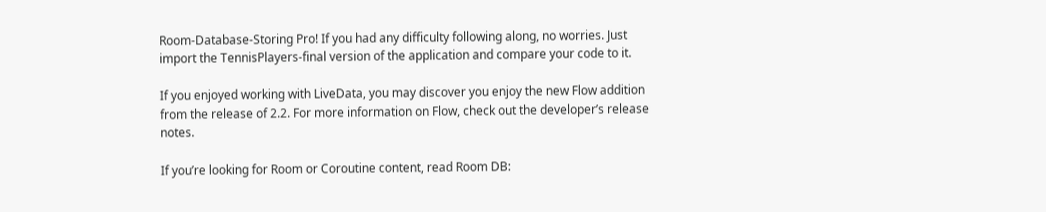Room-Database-Storing Pro! If you had any difficulty following along, no worries. Just import the TennisPlayers-final version of the application and compare your code to it.

If you enjoyed working with LiveData, you may discover you enjoy the new Flow addition from the release of 2.2. For more information on Flow, check out the developer’s release notes.

If you’re looking for Room or Coroutine content, read Room DB: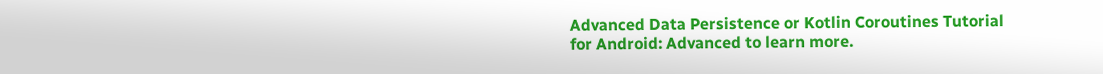Advanced Data Persistence or Kotlin Coroutines Tutorial for Android: Advanced to learn more.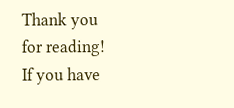Thank you for reading! If you have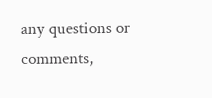any questions or comments,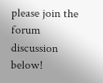please join the forum discussion below!